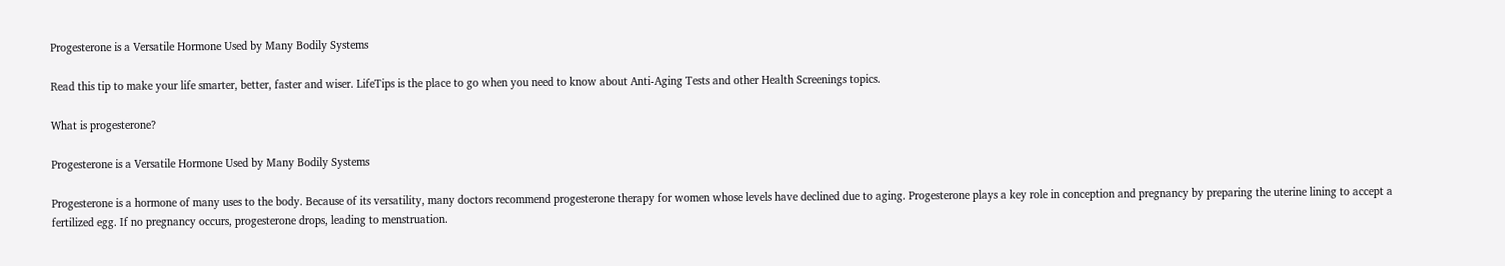Progesterone is a Versatile Hormone Used by Many Bodily Systems

Read this tip to make your life smarter, better, faster and wiser. LifeTips is the place to go when you need to know about Anti-Aging Tests and other Health Screenings topics.

What is progesterone?

Progesterone is a Versatile Hormone Used by Many Bodily Systems

Progesterone is a hormone of many uses to the body. Because of its versatility, many doctors recommend progesterone therapy for women whose levels have declined due to aging. Progesterone plays a key role in conception and pregnancy by preparing the uterine lining to accept a fertilized egg. If no pregnancy occurs, progesterone drops, leading to menstruation.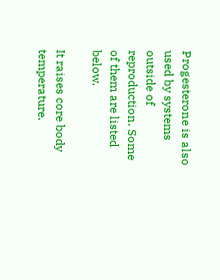Progesterone is also used by systems outside of reproduction. Some of them are listed below.

It raises core body temperature.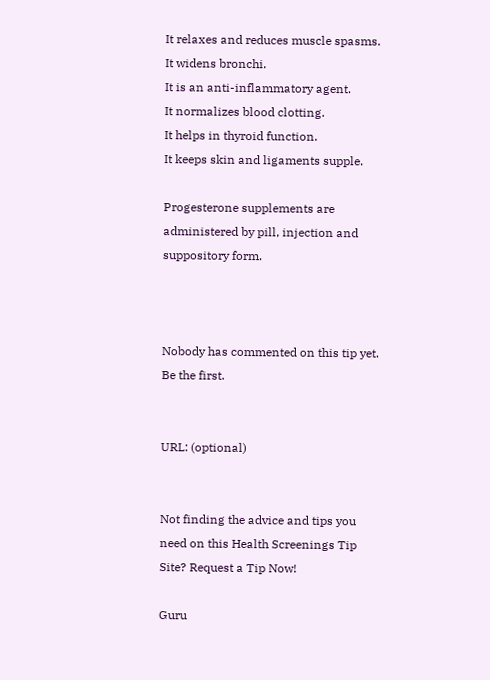It relaxes and reduces muscle spasms.
It widens bronchi.
It is an anti-inflammatory agent.
It normalizes blood clotting.
It helps in thyroid function.
It keeps skin and ligaments supple.

Progesterone supplements are administered by pill, injection and suppository form.



Nobody has commented on this tip yet. Be the first.


URL: (optional)


Not finding the advice and tips you need on this Health Screenings Tip Site? Request a Tip Now!

Guru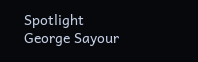Spotlight
George Sayour